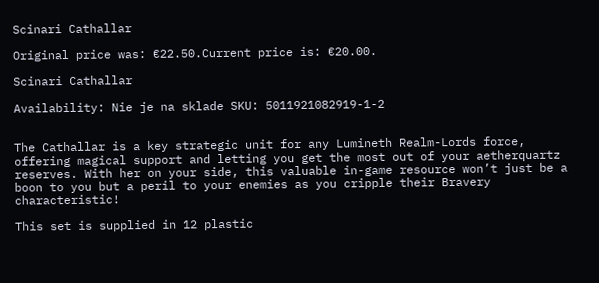Scinari Cathallar

Original price was: €22.50.Current price is: €20.00.

Scinari Cathallar

Availability: Nie je na sklade SKU: 5011921082919-1-2


The Cathallar is a key strategic unit for any Lumineth Realm-Lords force, offering magical support and letting you get the most out of your aetherquartz reserves. With her on your side, this valuable in-game resource won’t just be a boon to you but a peril to your enemies as you cripple their Bravery characteristic!

This set is supplied in 12 plastic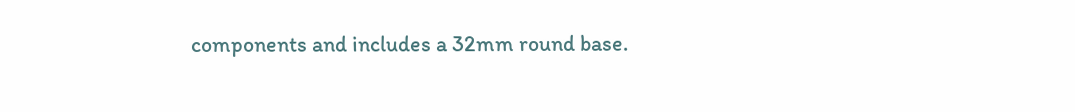components and includes a 32mm round base.